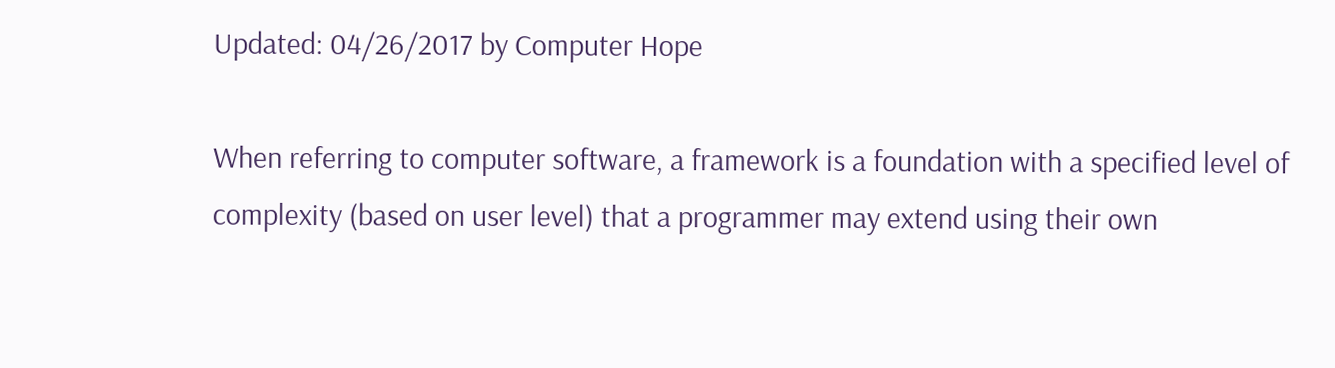Updated: 04/26/2017 by Computer Hope

When referring to computer software, a framework is a foundation with a specified level of complexity (based on user level) that a programmer may extend using their own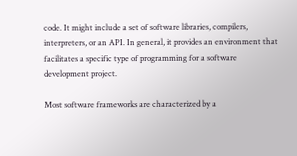code. It might include a set of software libraries, compilers, interpreters, or an API. In general, it provides an environment that facilitates a specific type of programming for a software development project.

Most software frameworks are characterized by a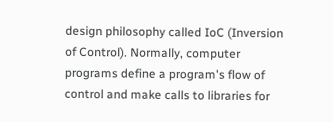design philosophy called IoC (Inversion of Control). Normally, computer programs define a program's flow of control and make calls to libraries for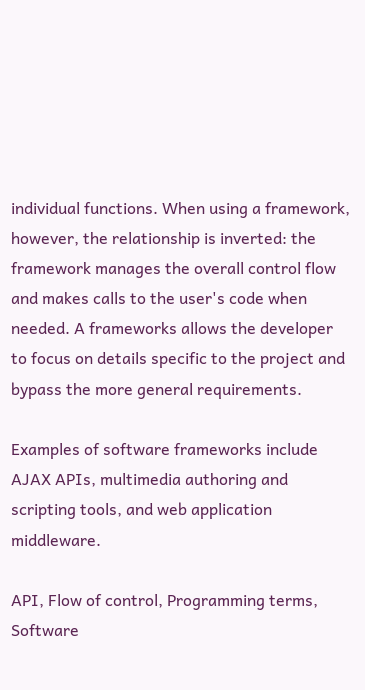individual functions. When using a framework, however, the relationship is inverted: the framework manages the overall control flow and makes calls to the user's code when needed. A frameworks allows the developer to focus on details specific to the project and bypass the more general requirements.

Examples of software frameworks include AJAX APIs, multimedia authoring and scripting tools, and web application middleware.

API, Flow of control, Programming terms, Software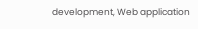development, Web application